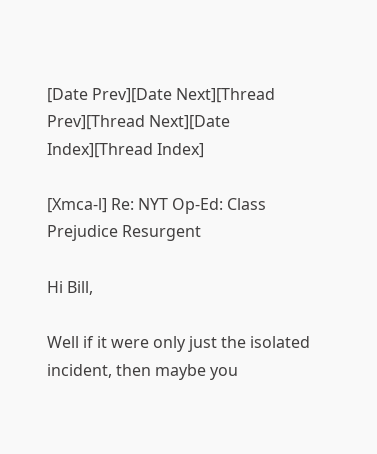[Date Prev][Date Next][Thread Prev][Thread Next][Date Index][Thread Index]

[Xmca-l] Re: NYT Op-Ed: Class Prejudice Resurgent

Hi Bill,

Well if it were only just the isolated incident, then maybe you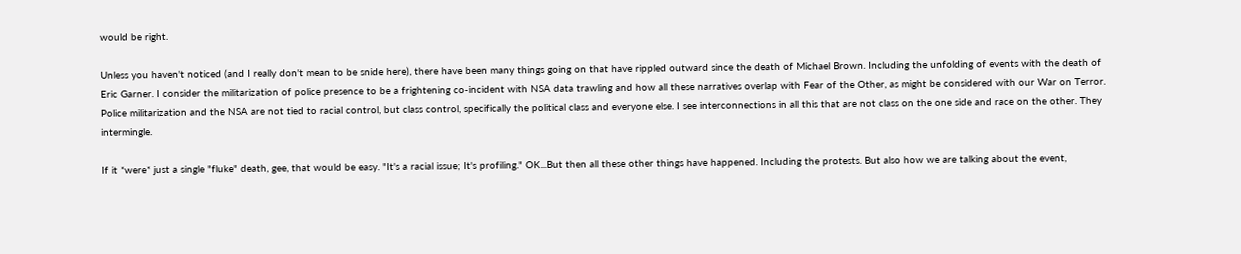would be right.

Unless you haven't noticed (and I really don't mean to be snide here), there have been many things going on that have rippled outward since the death of Michael Brown. Including the unfolding of events with the death of Eric Garner. I consider the militarization of police presence to be a frightening co-incident with NSA data trawling and how all these narratives overlap with Fear of the Other, as might be considered with our War on Terror. Police militarization and the NSA are not tied to racial control, but class control, specifically the political class and everyone else. I see interconnections in all this that are not class on the one side and race on the other. They intermingle.

If it *were* just a single "fluke" death, gee, that would be easy. "It's a racial issue; It's profiling." OK...But then all these other things have happened. Including the protests. But also how we are talking about the event,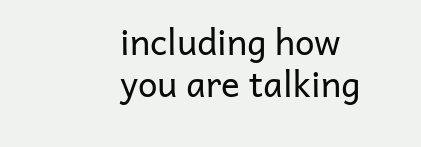including how you are talking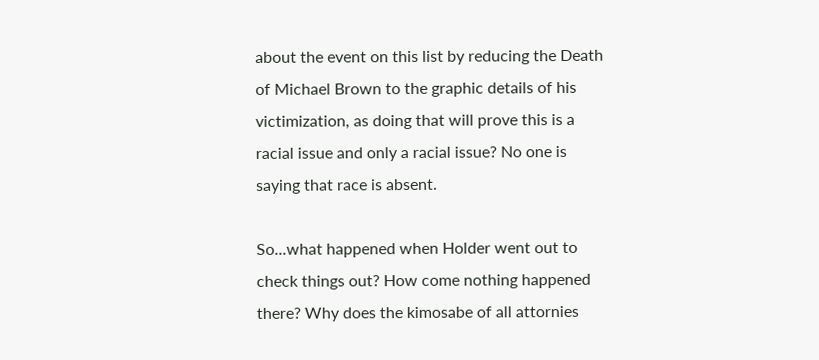about the event on this list by reducing the Death of Michael Brown to the graphic details of his victimization, as doing that will prove this is a racial issue and only a racial issue? No one is saying that race is absent.

So...what happened when Holder went out to check things out? How come nothing happened there? Why does the kimosabe of all attornies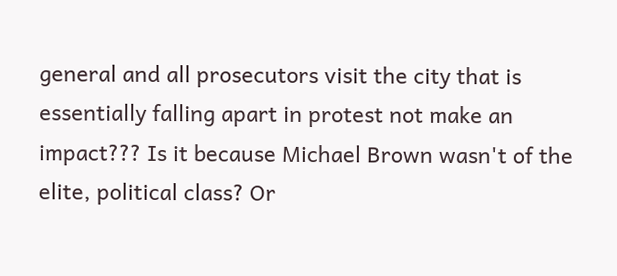general and all prosecutors visit the city that is essentially falling apart in protest not make an impact??? Is it because Michael Brown wasn't of the elite, political class? Or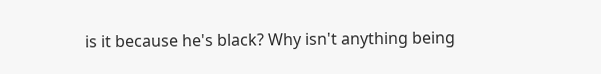is it because he's black? Why isn't anything being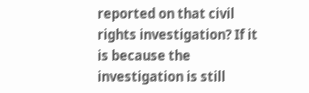reported on that civil rights investigation? If it is because the investigation is still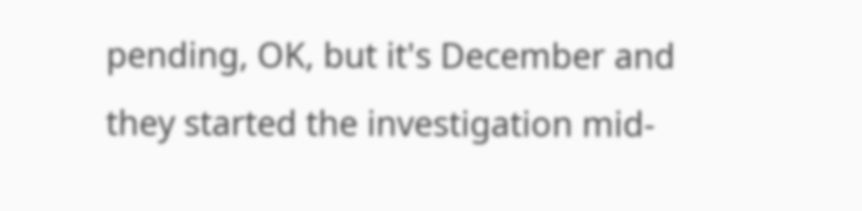pending, OK, but it's December and they started the investigation mid-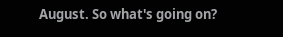August. So what's going on?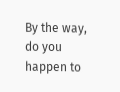By the way, do you happen to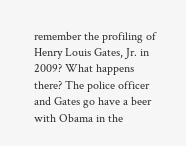remember the profiling of Henry Louis Gates, Jr. in 2009? What happens there? The police officer and Gates go have a beer with Obama in the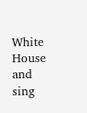White House and sing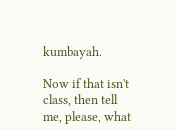kumbayah.

Now if that isn't class, then tell me, please, what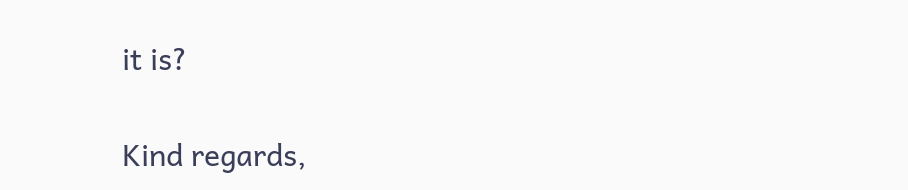it is?

Kind regards,